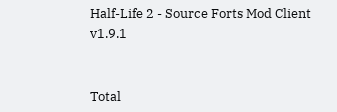Half-Life 2 - Source Forts Mod Client v1.9.1


Total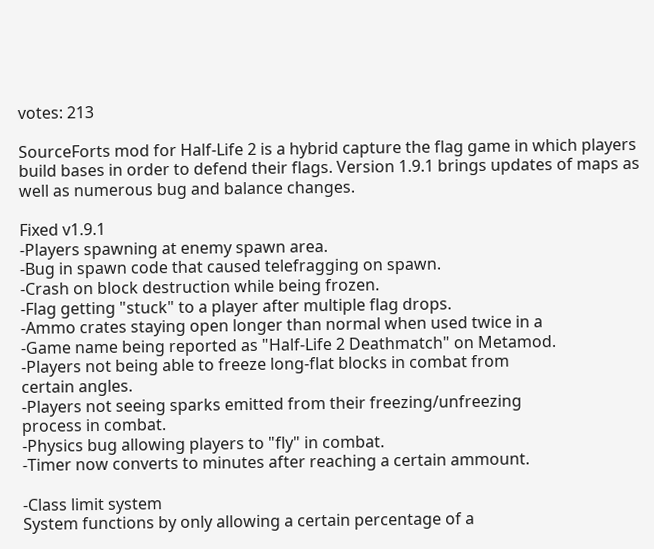votes: 213

SourceForts mod for Half-Life 2 is a hybrid capture the flag game in which players build bases in order to defend their flags. Version 1.9.1 brings updates of maps as well as numerous bug and balance changes.

Fixed v1.9.1
-Players spawning at enemy spawn area.
-Bug in spawn code that caused telefragging on spawn.
-Crash on block destruction while being frozen.
-Flag getting "stuck" to a player after multiple flag drops.
-Ammo crates staying open longer than normal when used twice in a
-Game name being reported as "Half-Life 2 Deathmatch" on Metamod.
-Players not being able to freeze long-flat blocks in combat from
certain angles.
-Players not seeing sparks emitted from their freezing/unfreezing
process in combat.
-Physics bug allowing players to "fly" in combat.
-Timer now converts to minutes after reaching a certain ammount.

-Class limit system
System functions by only allowing a certain percentage of a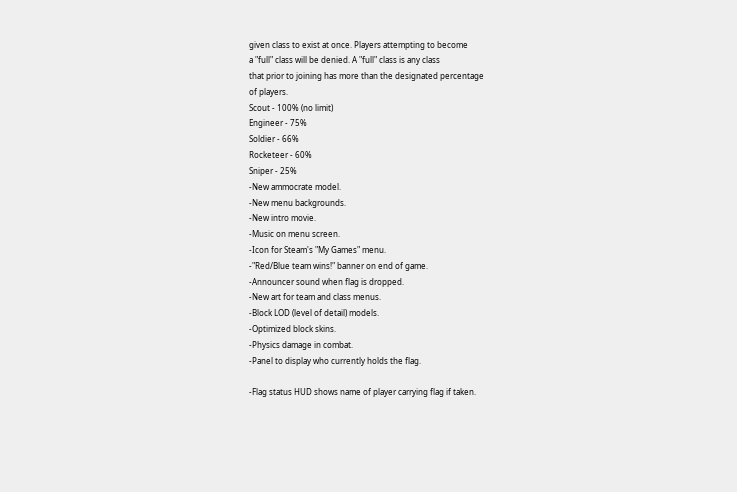given class to exist at once. Players attempting to become
a "full" class will be denied. A "full" class is any class
that prior to joining has more than the designated percentage
of players.
Scout - 100% (no limit)
Engineer - 75%
Soldier - 66%
Rocketeer - 60%
Sniper - 25%
-New ammocrate model.
-New menu backgrounds.
-New intro movie.
-Music on menu screen.
-Icon for Steam's "My Games" menu.
-"Red/Blue team wins!" banner on end of game.
-Announcer sound when flag is dropped.
-New art for team and class menus.
-Block LOD (level of detail) models.
-Optimized block skins.
-Physics damage in combat.
-Panel to display who currently holds the flag.

-Flag status HUD shows name of player carrying flag if taken.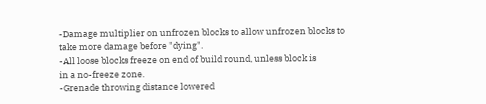-Damage multiplier on unfrozen blocks to allow unfrozen blocks to
take more damage before "dying".
-All loose blocks freeze on end of build round, unless block is
in a no-freeze zone.
-Grenade throwing distance lowered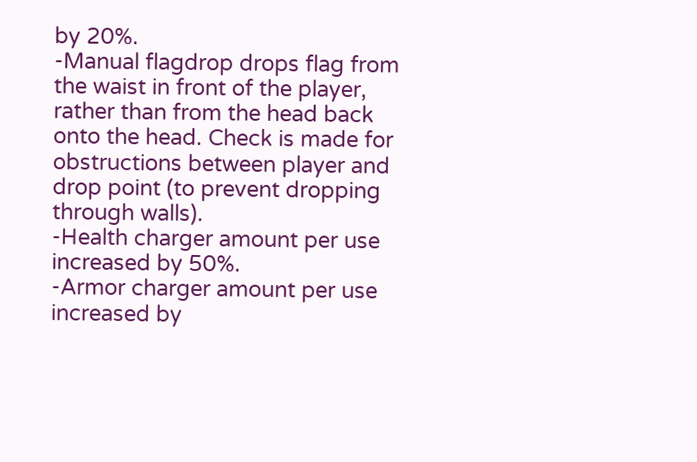by 20%.
-Manual flagdrop drops flag from the waist in front of the player,
rather than from the head back onto the head. Check is made for
obstructions between player and drop point (to prevent dropping
through walls).
-Health charger amount per use increased by 50%.
-Armor charger amount per use increased by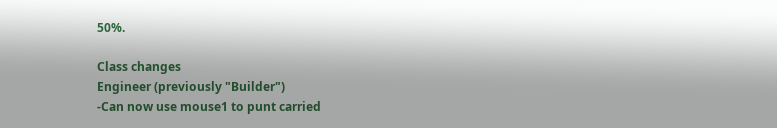50%.

Class changes
Engineer (previously "Builder")
-Can now use mouse1 to punt carried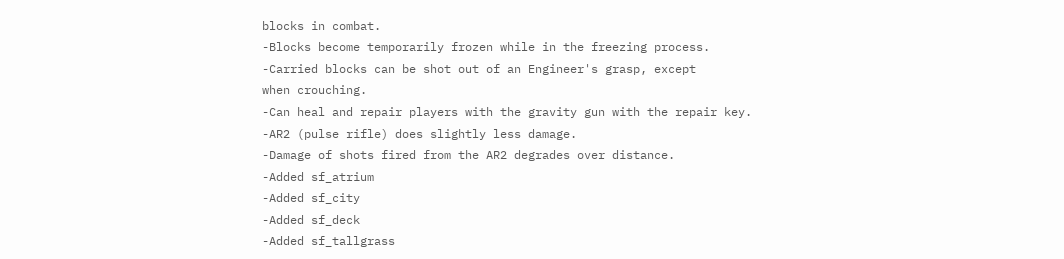blocks in combat.
-Blocks become temporarily frozen while in the freezing process.
-Carried blocks can be shot out of an Engineer's grasp, except
when crouching.
-Can heal and repair players with the gravity gun with the repair key.
-AR2 (pulse rifle) does slightly less damage.
-Damage of shots fired from the AR2 degrades over distance.
-Added sf_atrium
-Added sf_city
-Added sf_deck
-Added sf_tallgrass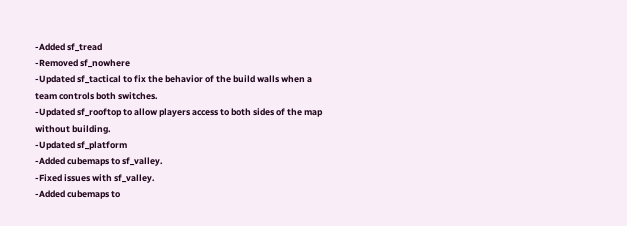-Added sf_tread
-Removed sf_nowhere
-Updated sf_tactical to fix the behavior of the build walls when a
team controls both switches.
-Updated sf_rooftop to allow players access to both sides of the map
without building.
-Updated sf_platform
-Added cubemaps to sf_valley.
-Fixed issues with sf_valley.
-Added cubemaps to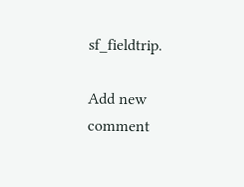sf_fieldtrip.

Add new comment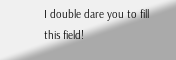I double dare you to fill this field!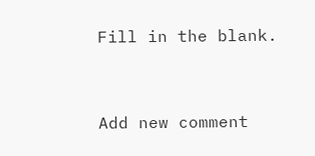Fill in the blank.


Add new comment